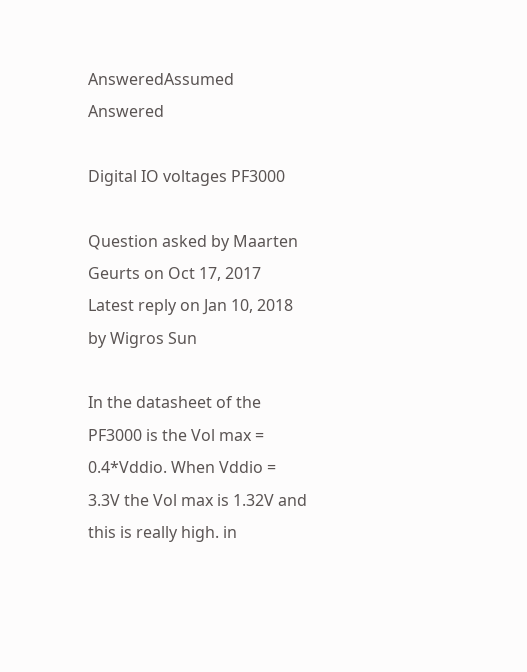AnsweredAssumed Answered

Digital IO voltages PF3000

Question asked by Maarten Geurts on Oct 17, 2017
Latest reply on Jan 10, 2018 by Wigros Sun

In the datasheet of the PF3000 is the Vol max = 0.4*Vddio. When Vddio = 3.3V the Vol max is 1.32V and this is really high. in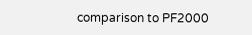comparison to PF2000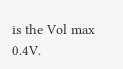is the Vol max 0.4V.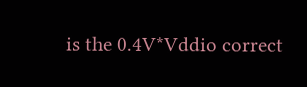is the 0.4V*Vddio correct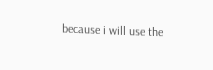because i will use the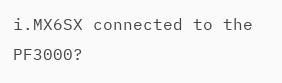i.MX6SX connected to the PF3000?